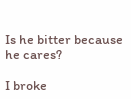Is he bitter because he cares?

I broke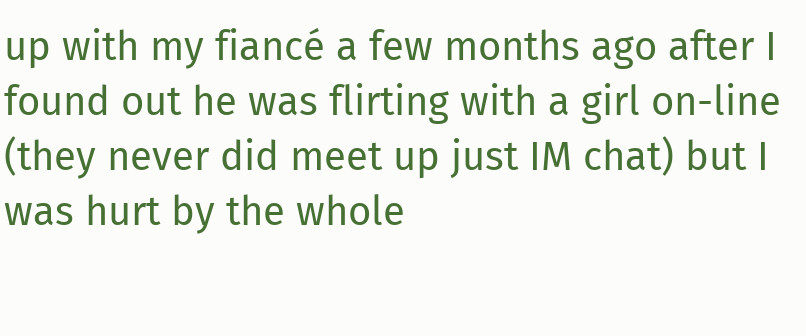up with my fiancé a few months ago after I found out he was flirting with a girl on-line (they never did meet up just IM chat) but I was hurt by the whole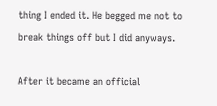thing I ended it. He begged me not to break things off but I did anyways.

After it became an official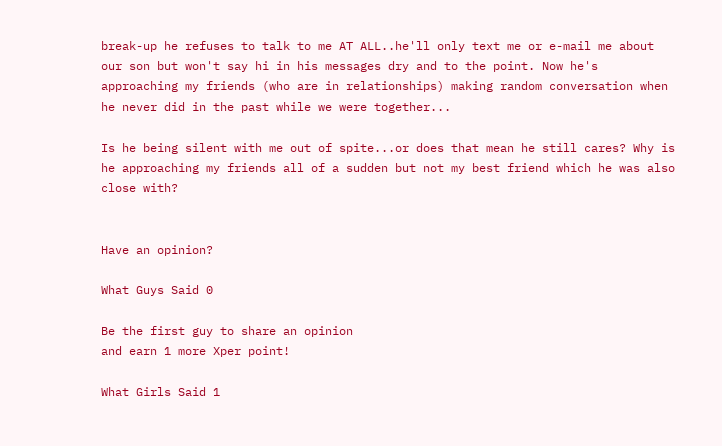break-up he refuses to talk to me AT ALL..he'll only text me or e-mail me about our son but won't say hi in his messages dry and to the point. Now he's approaching my friends (who are in relationships) making random conversation when he never did in the past while we were together...

Is he being silent with me out of spite...or does that mean he still cares? Why is he approaching my friends all of a sudden but not my best friend which he was also close with?


Have an opinion?

What Guys Said 0

Be the first guy to share an opinion
and earn 1 more Xper point!

What Girls Said 1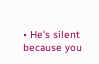• He's silent because you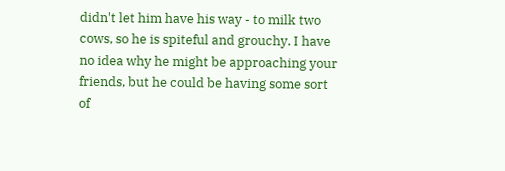didn't let him have his way - to milk two cows, so he is spiteful and grouchy. I have no idea why he might be approaching your friends, but he could be having some sort of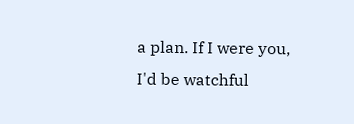a plan. If I were you, I'd be watchful